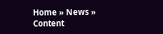Home » News » Content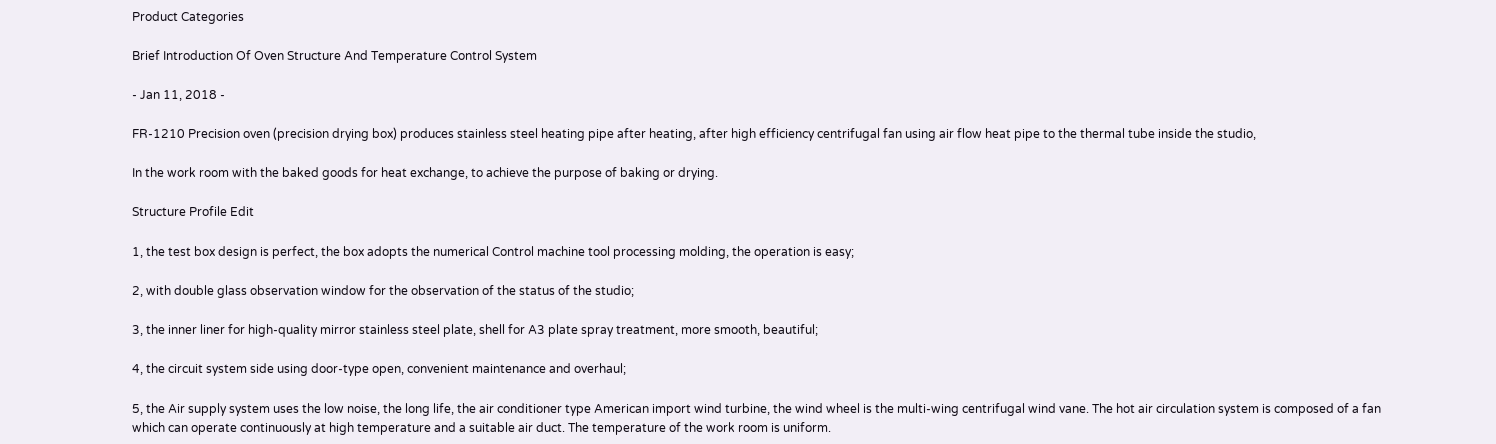Product Categories

Brief Introduction Of Oven Structure And Temperature Control System

- Jan 11, 2018 -

FR-1210 Precision oven (precision drying box) produces stainless steel heating pipe after heating, after high efficiency centrifugal fan using air flow heat pipe to the thermal tube inside the studio,

In the work room with the baked goods for heat exchange, to achieve the purpose of baking or drying.

Structure Profile Edit

1, the test box design is perfect, the box adopts the numerical Control machine tool processing molding, the operation is easy;

2, with double glass observation window for the observation of the status of the studio;

3, the inner liner for high-quality mirror stainless steel plate, shell for A3 plate spray treatment, more smooth, beautiful;

4, the circuit system side using door-type open, convenient maintenance and overhaul;

5, the Air supply system uses the low noise, the long life, the air conditioner type American import wind turbine, the wind wheel is the multi-wing centrifugal wind vane. The hot air circulation system is composed of a fan which can operate continuously at high temperature and a suitable air duct. The temperature of the work room is uniform.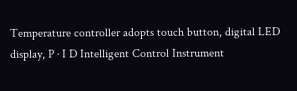Temperature controller adopts touch button, digital LED display, P · I D Intelligent Control Instrument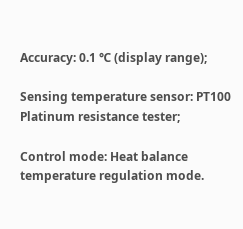Accuracy: 0.1 ℃ (display range);

Sensing temperature sensor: PT100 Platinum resistance tester;

Control mode: Heat balance temperature regulation mode.